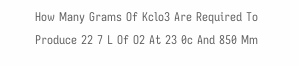How Many Grams Of Kclo3 Are Required To Produce 22 7 L Of O2 At 23 0c And 850 Mm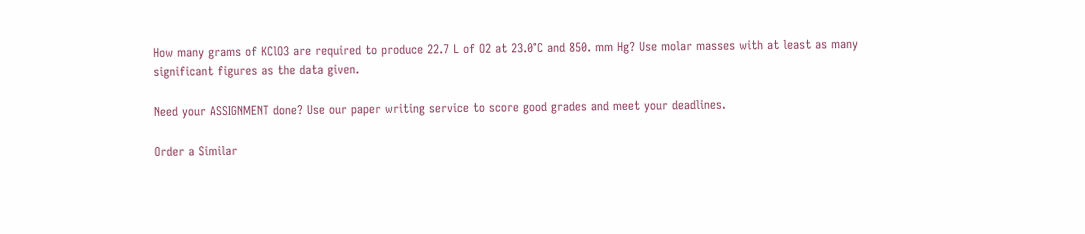How many grams of KClO3 are required to produce 22.7 L of O2 at 23.0°C and 850. mm Hg? Use molar masses with at least as many significant figures as the data given.

Need your ASSIGNMENT done? Use our paper writing service to score good grades and meet your deadlines.

Order a Similar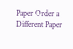Paper Order a Different Paper